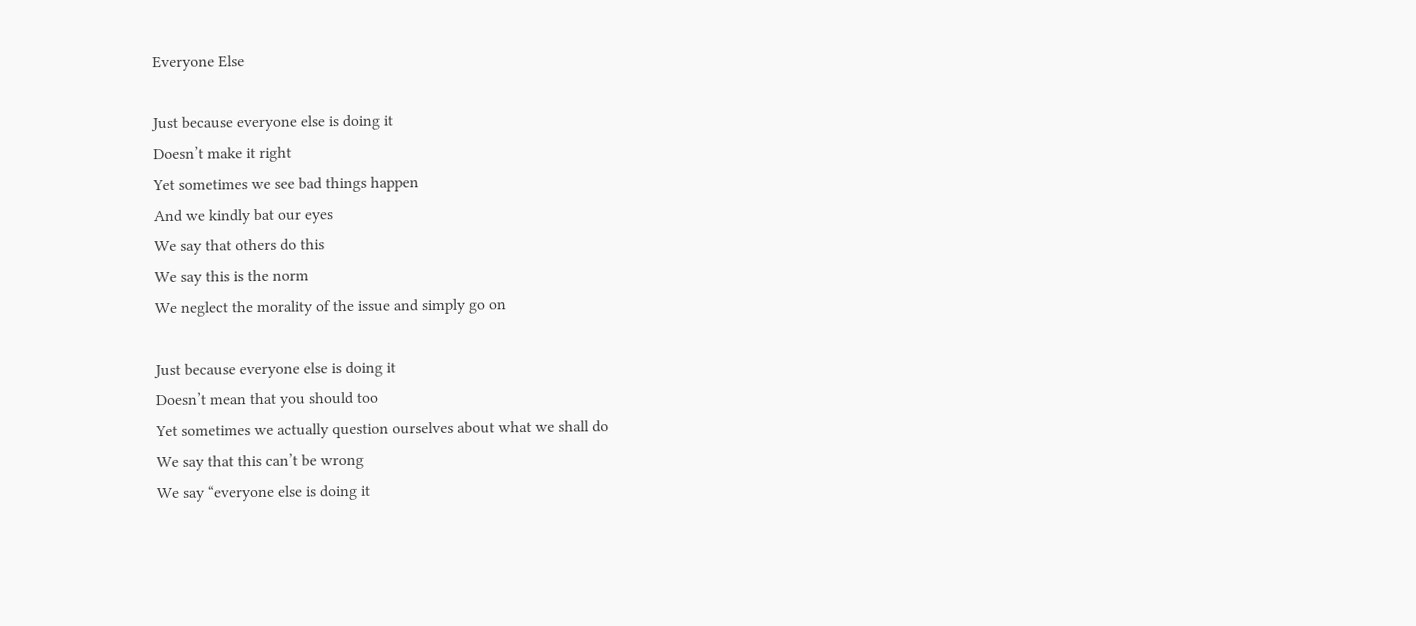Everyone Else

Just because everyone else is doing it
Doesn’t make it right
Yet sometimes we see bad things happen
And we kindly bat our eyes
We say that others do this
We say this is the norm
We neglect the morality of the issue and simply go on

Just because everyone else is doing it
Doesn’t mean that you should too
Yet sometimes we actually question ourselves about what we shall do
We say that this can’t be wrong
We say “everyone else is doing it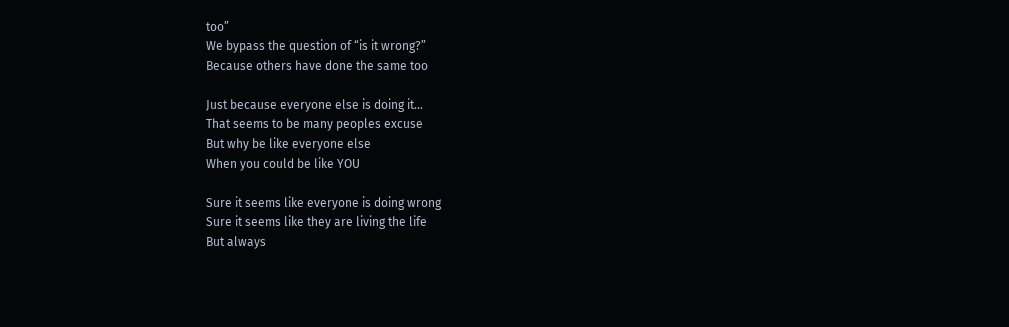too”
We bypass the question of “is it wrong?”
Because others have done the same too

Just because everyone else is doing it…
That seems to be many peoples excuse
But why be like everyone else
When you could be like YOU

Sure it seems like everyone is doing wrong
Sure it seems like they are living the life
But always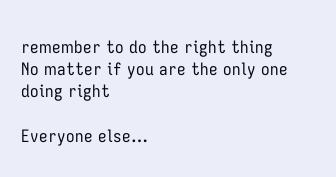remember to do the right thing
No matter if you are the only one doing right

Everyone else…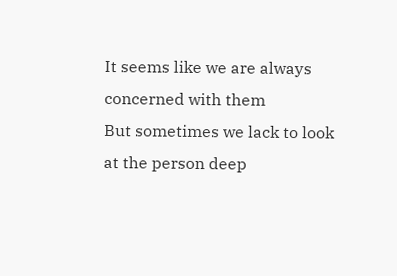It seems like we are always concerned with them
But sometimes we lack to look at the person deep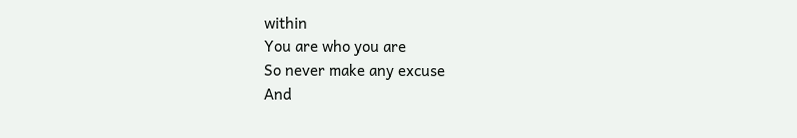within
You are who you are
So never make any excuse
And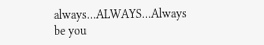always…ALWAYS…Always be you